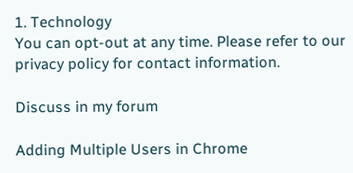1. Technology
You can opt-out at any time. Please refer to our privacy policy for contact information.

Discuss in my forum

Adding Multiple Users in Chrome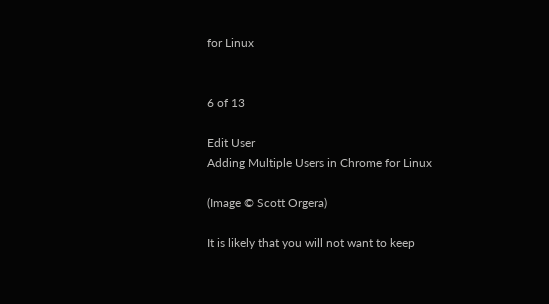for Linux


6 of 13

Edit User
Adding Multiple Users in Chrome for Linux

(Image © Scott Orgera)

It is likely that you will not want to keep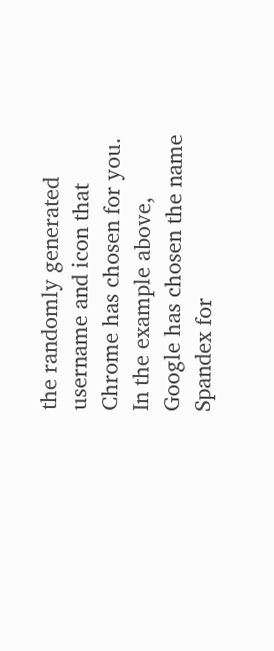the randomly generated username and icon that Chrome has chosen for you. In the example above, Google has chosen the name Spandex for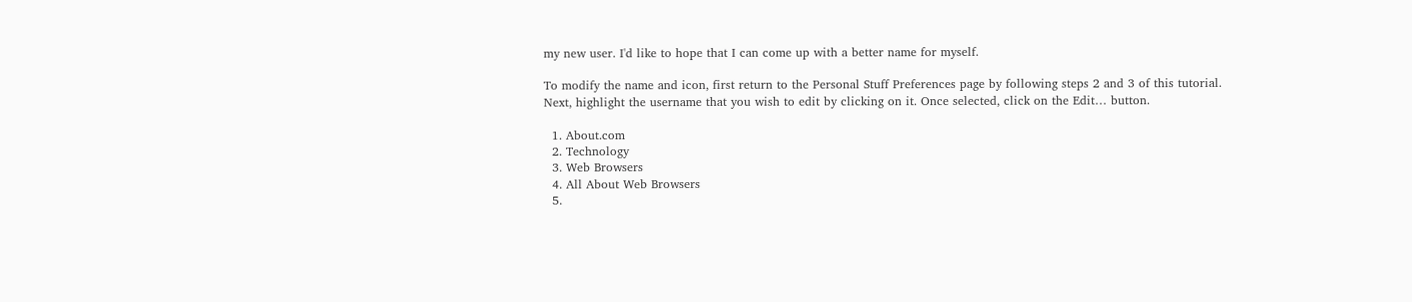my new user. I'd like to hope that I can come up with a better name for myself.

To modify the name and icon, first return to the Personal Stuff Preferences page by following steps 2 and 3 of this tutorial. Next, highlight the username that you wish to edit by clicking on it. Once selected, click on the Edit… button.

  1. About.com
  2. Technology
  3. Web Browsers
  4. All About Web Browsers
  5.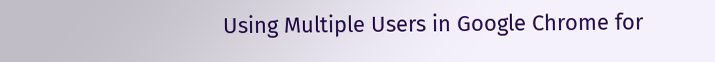Using Multiple Users in Google Chrome for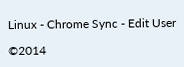Linux - Chrome Sync - Edit User

©2014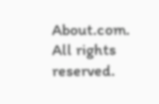About.com. All rights reserved.